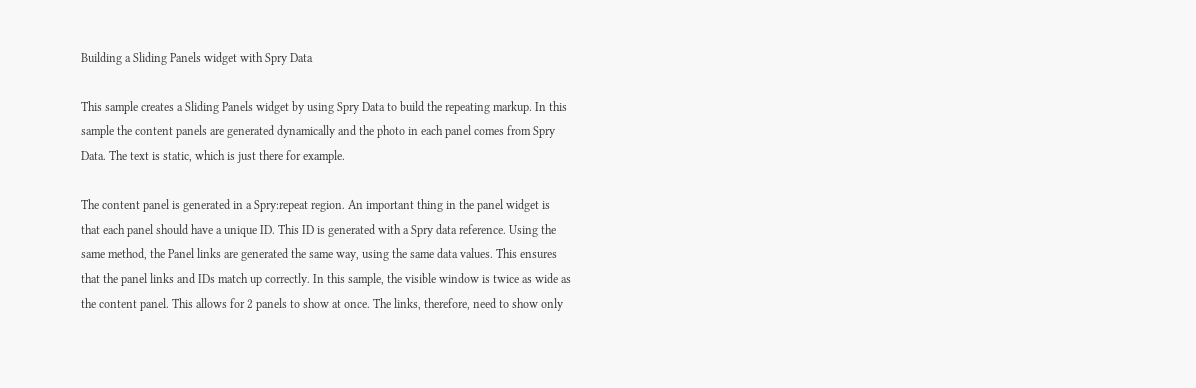Building a Sliding Panels widget with Spry Data

This sample creates a Sliding Panels widget by using Spry Data to build the repeating markup. In this sample the content panels are generated dynamically and the photo in each panel comes from Spry Data. The text is static, which is just there for example.

The content panel is generated in a Spry:repeat region. An important thing in the panel widget is that each panel should have a unique ID. This ID is generated with a Spry data reference. Using the same method, the Panel links are generated the same way, using the same data values. This ensures that the panel links and IDs match up correctly. In this sample, the visible window is twice as wide as the content panel. This allows for 2 panels to show at once. The links, therefore, need to show only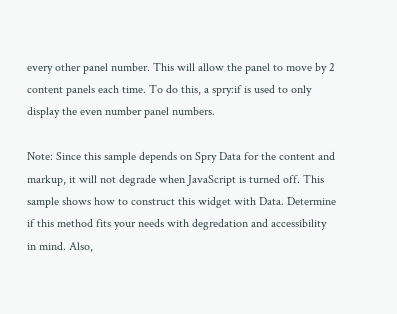every other panel number. This will allow the panel to move by 2 content panels each time. To do this, a spry:if is used to only display the even number panel numbers.

Note: Since this sample depends on Spry Data for the content and markup, it will not degrade when JavaScript is turned off. This sample shows how to construct this widget with Data. Determine if this method fits your needs with degredation and accessibility in mind. Also,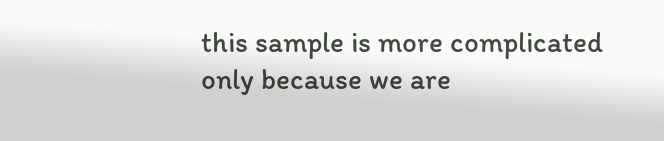this sample is more complicated only because we are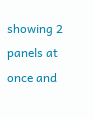showing 2 panels at once and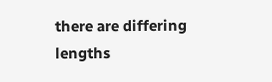there are differing lengths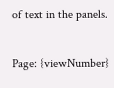of text in the panels.

Page: {viewNumber}